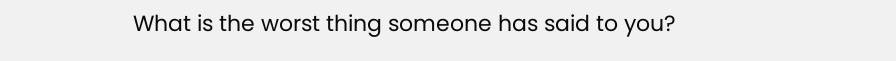What is the worst thing someone has said to you?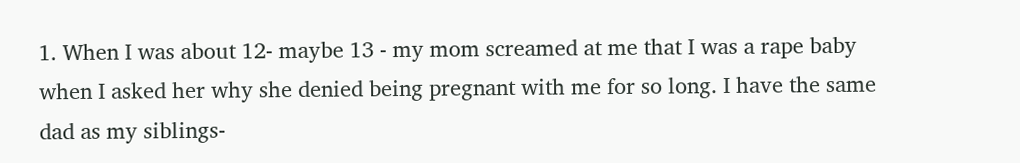1. When I was about 12- maybe 13 - my mom screamed at me that I was a rape baby when I asked her why she denied being pregnant with me for so long. I have the same dad as my siblings-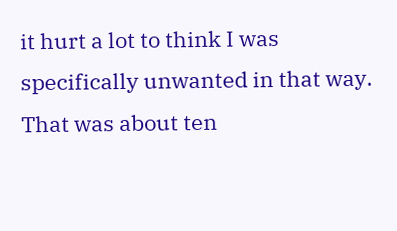it hurt a lot to think I was specifically unwanted in that way. That was about ten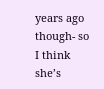years ago though- so I think she’s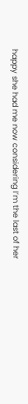happy she had me now considering I’m the last of her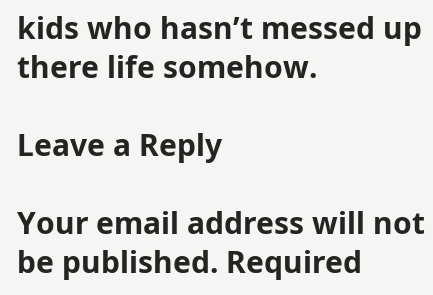kids who hasn’t messed up there life somehow.

Leave a Reply

Your email address will not be published. Required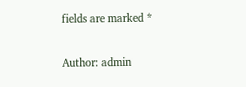fields are marked *

Author: admin